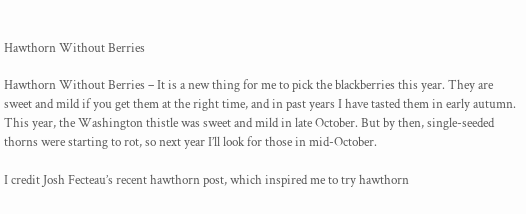Hawthorn Without Berries

Hawthorn Without Berries – It is a new thing for me to pick the blackberries this year. They are sweet and mild if you get them at the right time, and in past years I have tasted them in early autumn. This year, the Washington thistle was sweet and mild in late October. But by then, single-seeded thorns were starting to rot, so next year I’ll look for those in mid-October.

I credit Josh Fecteau’s recent hawthorn post, which inspired me to try hawthorn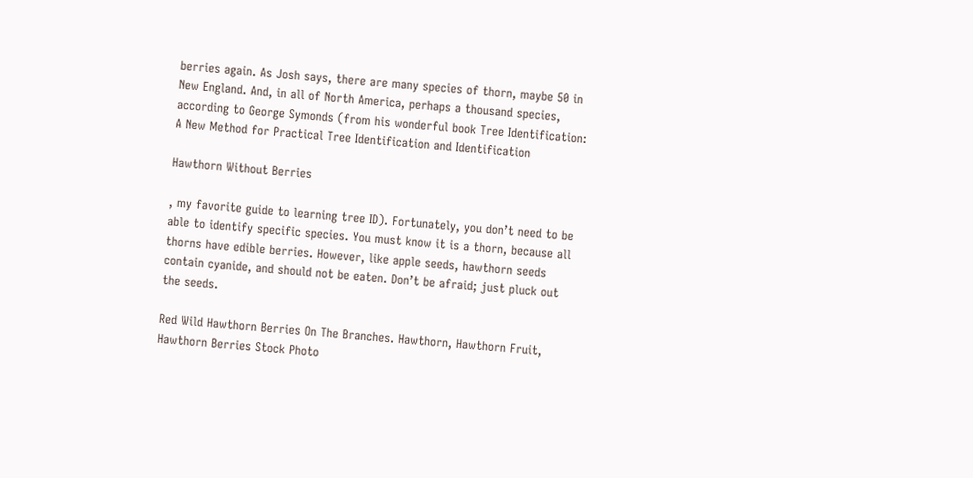berries again. As Josh says, there are many species of thorn, maybe 50 in New England. And, in all of North America, perhaps a thousand species, according to George Symonds (from his wonderful book Tree Identification: A New Method for Practical Tree Identification and Identification

Hawthorn Without Berries

, my favorite guide to learning tree ID). Fortunately, you don’t need to be able to identify specific species. You must know it is a thorn, because all thorns have edible berries. However, like apple seeds, hawthorn seeds contain cyanide, and should not be eaten. Don’t be afraid; just pluck out the seeds.

Red Wild Hawthorn Berries On The Branches. Hawthorn, Hawthorn Fruit, Hawthorn Berries Stock Photo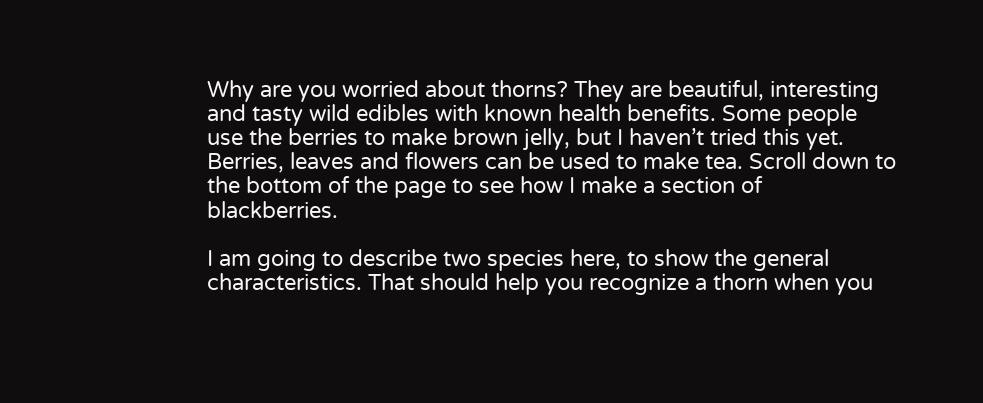Why are you worried about thorns? They are beautiful, interesting and tasty wild edibles with known health benefits. Some people use the berries to make brown jelly, but I haven’t tried this yet. Berries, leaves and flowers can be used to make tea. Scroll down to the bottom of the page to see how I make a section of blackberries.

I am going to describe two species here, to show the general characteristics. That should help you recognize a thorn when you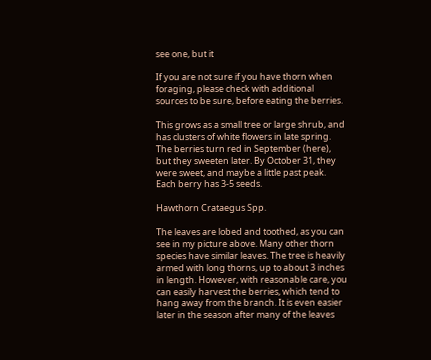see one, but it

If you are not sure if you have thorn when foraging, please check with additional sources to be sure, before eating the berries.

This grows as a small tree or large shrub, and has clusters of white flowers in late spring. The berries turn red in September (here), but they sweeten later. By October 31, they were sweet, and maybe a little past peak. Each berry has 3-5 seeds.

Hawthorn Crataegus Spp.

The leaves are lobed and toothed, as you can see in my picture above. Many other thorn species have similar leaves. The tree is heavily armed with long thorns, up to about 3 inches in length. However, with reasonable care, you can easily harvest the berries, which tend to hang away from the branch. It is even easier later in the season after many of the leaves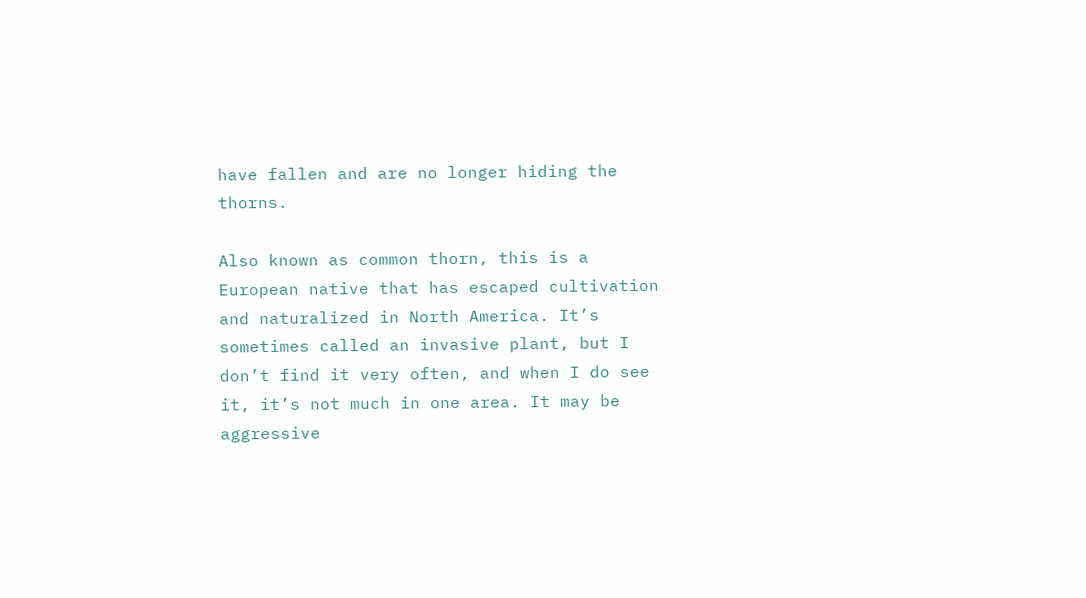have fallen and are no longer hiding the thorns.

Also known as common thorn, this is a European native that has escaped cultivation and naturalized in North America. It’s sometimes called an invasive plant, but I don’t find it very often, and when I do see it, it’s not much in one area. It may be aggressive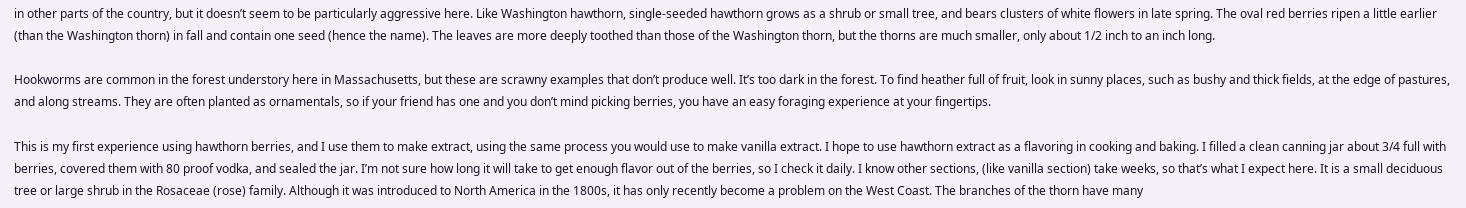in other parts of the country, but it doesn’t seem to be particularly aggressive here. Like Washington hawthorn, single-seeded hawthorn grows as a shrub or small tree, and bears clusters of white flowers in late spring. The oval red berries ripen a little earlier (than the Washington thorn) in fall and contain one seed (hence the name). The leaves are more deeply toothed than those of the Washington thorn, but the thorns are much smaller, only about 1/2 inch to an inch long.

Hookworms are common in the forest understory here in Massachusetts, but these are scrawny examples that don’t produce well. It’s too dark in the forest. To find heather full of fruit, look in sunny places, such as bushy and thick fields, at the edge of pastures, and along streams. They are often planted as ornamentals, so if your friend has one and you don’t mind picking berries, you have an easy foraging experience at your fingertips.

This is my first experience using hawthorn berries, and I use them to make extract, using the same process you would use to make vanilla extract. I hope to use hawthorn extract as a flavoring in cooking and baking. I filled a clean canning jar about 3/4 full with berries, covered them with 80 proof vodka, and sealed the jar. I’m not sure how long it will take to get enough flavor out of the berries, so I check it daily. I know other sections, (like vanilla section) take weeks, so that’s what I expect here. It is a small deciduous tree or large shrub in the Rosaceae (rose) family. Although it was introduced to North America in the 1800s, it has only recently become a problem on the West Coast. The branches of the thorn have many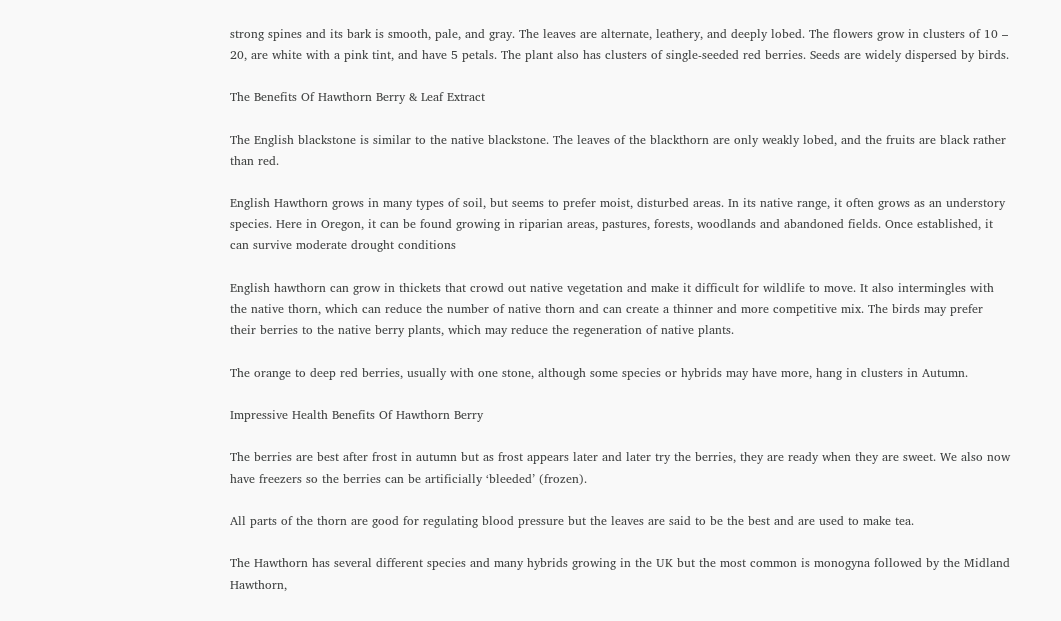strong spines and its bark is smooth, pale, and gray. The leaves are alternate, leathery, and deeply lobed. The flowers grow in clusters of 10 – 20, are white with a pink tint, and have 5 petals. The plant also has clusters of single-seeded red berries. Seeds are widely dispersed by birds.

The Benefits Of Hawthorn Berry & Leaf Extract

The English blackstone is similar to the native blackstone. The leaves of the blackthorn are only weakly lobed, and the fruits are black rather than red.

English Hawthorn grows in many types of soil, but seems to prefer moist, disturbed areas. In its native range, it often grows as an understory species. Here in Oregon, it can be found growing in riparian areas, pastures, forests, woodlands and abandoned fields. Once established, it can survive moderate drought conditions

English hawthorn can grow in thickets that crowd out native vegetation and make it difficult for wildlife to move. It also intermingles with the native thorn, which can reduce the number of native thorn and can create a thinner and more competitive mix. The birds may prefer their berries to the native berry plants, which may reduce the regeneration of native plants.

The orange to deep red berries, usually with one stone, although some species or hybrids may have more, hang in clusters in Autumn.

Impressive Health Benefits Of Hawthorn Berry

The berries are best after frost in autumn but as frost appears later and later try the berries, they are ready when they are sweet. We also now have freezers so the berries can be artificially ‘bleeded’ (frozen).

All parts of the thorn are good for regulating blood pressure but the leaves are said to be the best and are used to make tea.

The Hawthorn has several different species and many hybrids growing in the UK but the most common is monogyna followed by the Midland Hawthorn,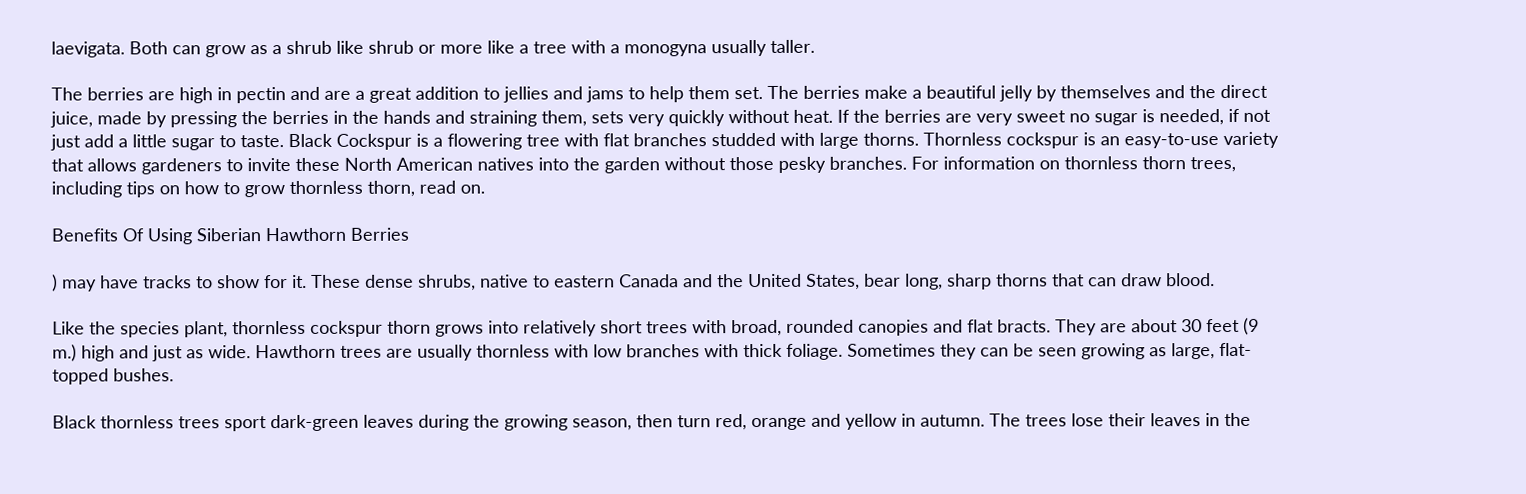laevigata. Both can grow as a shrub like shrub or more like a tree with a monogyna usually taller.

The berries are high in pectin and are a great addition to jellies and jams to help them set. The berries make a beautiful jelly by themselves and the direct juice, made by pressing the berries in the hands and straining them, sets very quickly without heat. If the berries are very sweet no sugar is needed, if not just add a little sugar to taste. Black Cockspur is a flowering tree with flat branches studded with large thorns. Thornless cockspur is an easy-to-use variety that allows gardeners to invite these North American natives into the garden without those pesky branches. For information on thornless thorn trees, including tips on how to grow thornless thorn, read on.

Benefits Of Using Siberian Hawthorn Berries

) may have tracks to show for it. These dense shrubs, native to eastern Canada and the United States, bear long, sharp thorns that can draw blood.

Like the species plant, thornless cockspur thorn grows into relatively short trees with broad, rounded canopies and flat bracts. They are about 30 feet (9 m.) high and just as wide. Hawthorn trees are usually thornless with low branches with thick foliage. Sometimes they can be seen growing as large, flat-topped bushes.

Black thornless trees sport dark-green leaves during the growing season, then turn red, orange and yellow in autumn. The trees lose their leaves in the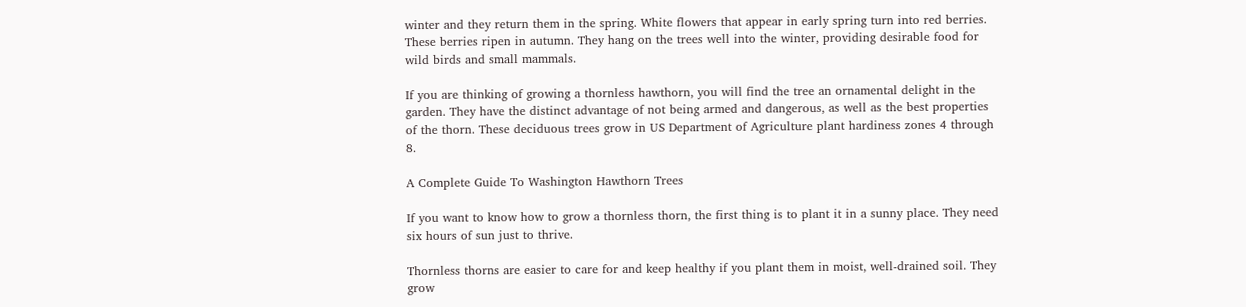winter and they return them in the spring. White flowers that appear in early spring turn into red berries. These berries ripen in autumn. They hang on the trees well into the winter, providing desirable food for wild birds and small mammals.

If you are thinking of growing a thornless hawthorn, you will find the tree an ornamental delight in the garden. They have the distinct advantage of not being armed and dangerous, as well as the best properties of the thorn. These deciduous trees grow in US Department of Agriculture plant hardiness zones 4 through 8.

A Complete Guide To Washington Hawthorn Trees

If you want to know how to grow a thornless thorn, the first thing is to plant it in a sunny place. They need six hours of sun just to thrive.

Thornless thorns are easier to care for and keep healthy if you plant them in moist, well-drained soil. They grow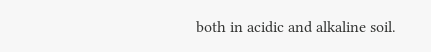both in acidic and alkaline soil.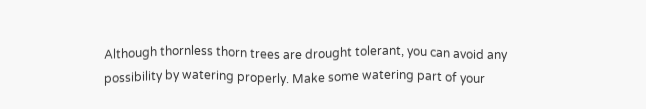Although thornless thorn trees are drought tolerant, you can avoid any possibility by watering properly. Make some watering part of your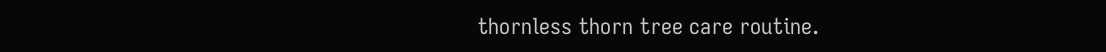thornless thorn tree care routine.